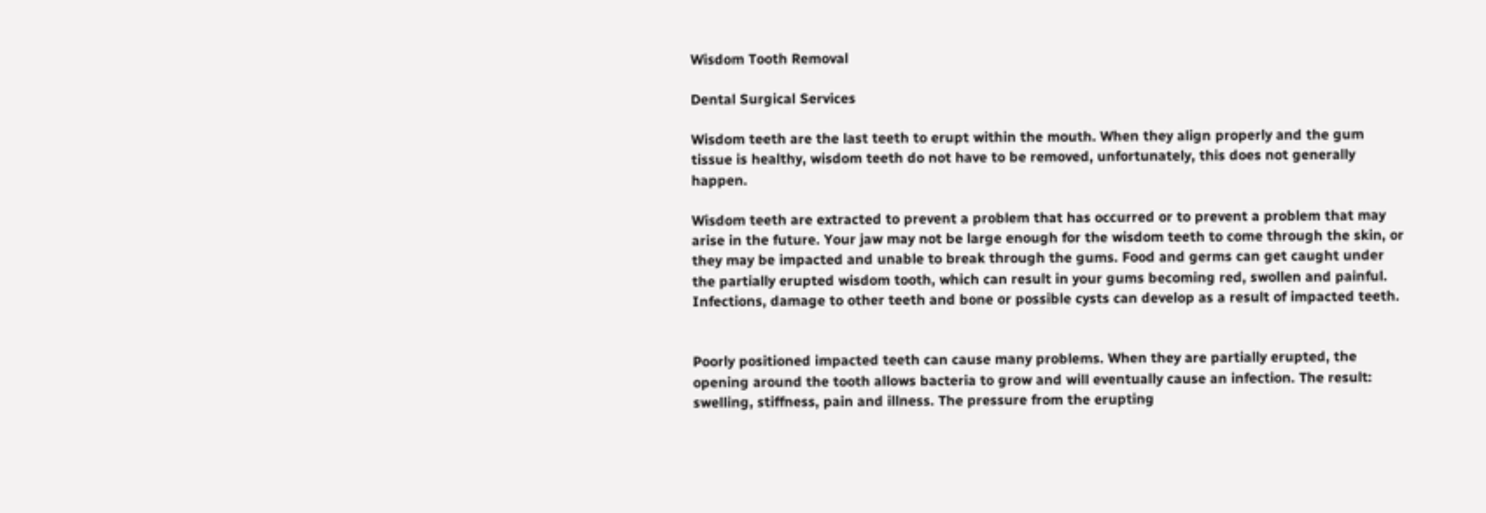Wisdom Tooth Removal

Dental Surgical Services

Wisdom teeth are the last teeth to erupt within the mouth. When they align properly and the gum tissue is healthy, wisdom teeth do not have to be removed, unfortunately, this does not generally happen.

Wisdom teeth are extracted to prevent a problem that has occurred or to prevent a problem that may arise in the future. Your jaw may not be large enough for the wisdom teeth to come through the skin, or they may be impacted and unable to break through the gums. Food and germs can get caught under the partially erupted wisdom tooth, which can result in your gums becoming red, swollen and painful. Infections, damage to other teeth and bone or possible cysts can develop as a result of impacted teeth.


Poorly positioned impacted teeth can cause many problems. When they are partially erupted, the opening around the tooth allows bacteria to grow and will eventually cause an infection. The result: swelling, stiffness, pain and illness. The pressure from the erupting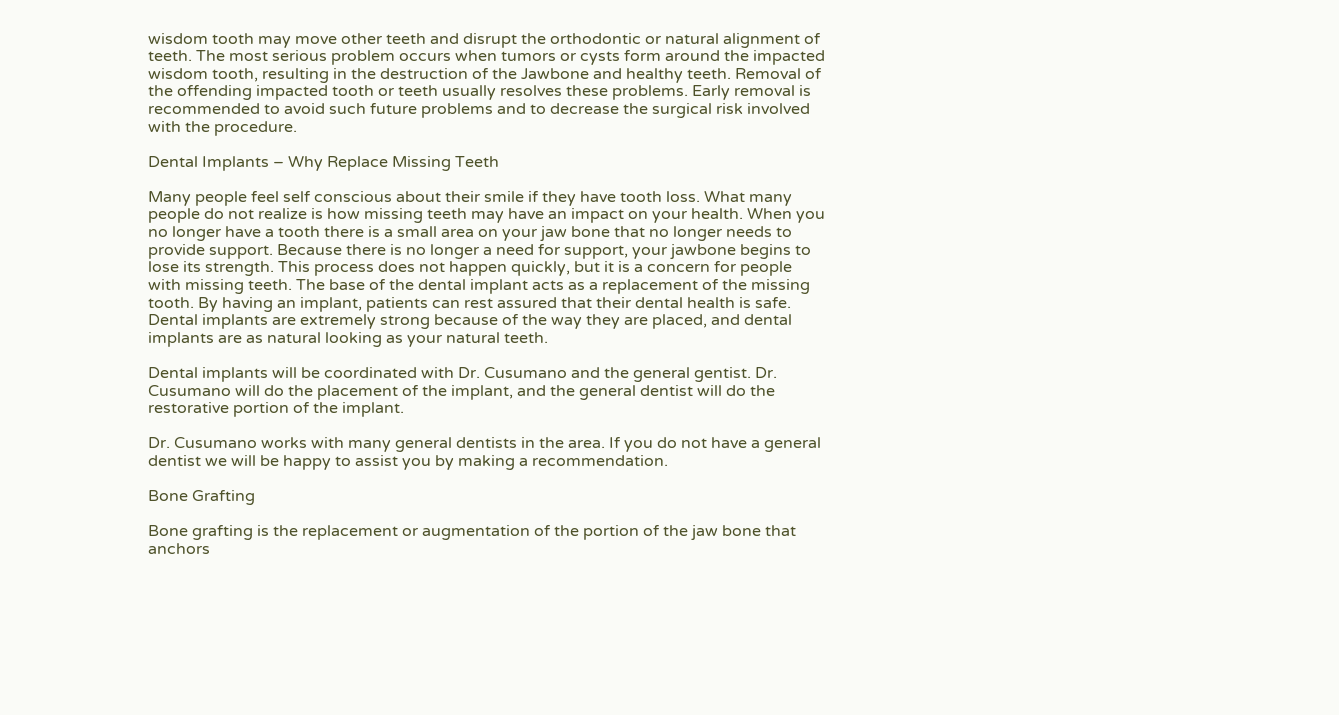wisdom tooth may move other teeth and disrupt the orthodontic or natural alignment of teeth. The most serious problem occurs when tumors or cysts form around the impacted wisdom tooth, resulting in the destruction of the Jawbone and healthy teeth. Removal of the offending impacted tooth or teeth usually resolves these problems. Early removal is recommended to avoid such future problems and to decrease the surgical risk involved with the procedure.

Dental Implants – Why Replace Missing Teeth

Many people feel self conscious about their smile if they have tooth loss. What many people do not realize is how missing teeth may have an impact on your health. When you no longer have a tooth there is a small area on your jaw bone that no longer needs to provide support. Because there is no longer a need for support, your jawbone begins to lose its strength. This process does not happen quickly, but it is a concern for people with missing teeth. The base of the dental implant acts as a replacement of the missing tooth. By having an implant, patients can rest assured that their dental health is safe. Dental implants are extremely strong because of the way they are placed, and dental implants are as natural looking as your natural teeth.

Dental implants will be coordinated with Dr. Cusumano and the general gentist. Dr. Cusumano will do the placement of the implant, and the general dentist will do the restorative portion of the implant.

Dr. Cusumano works with many general dentists in the area. If you do not have a general dentist we will be happy to assist you by making a recommendation.

Bone Grafting

Bone grafting is the replacement or augmentation of the portion of the jaw bone that anchors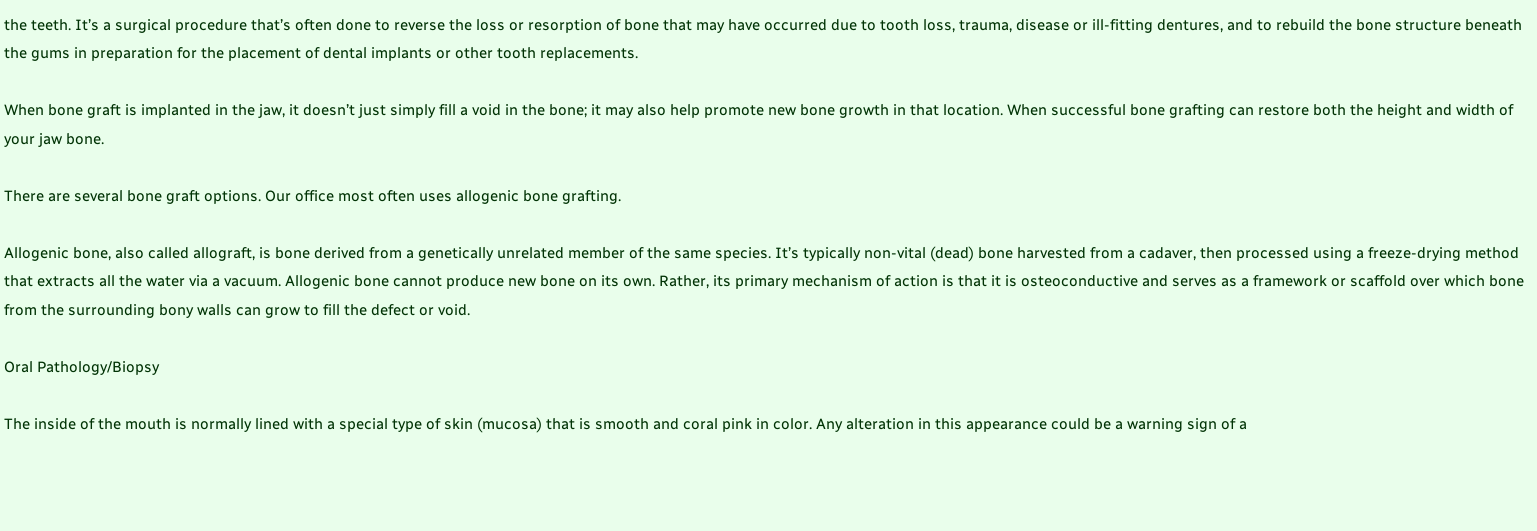the teeth. It’s a surgical procedure that’s often done to reverse the loss or resorption of bone that may have occurred due to tooth loss, trauma, disease or ill-fitting dentures, and to rebuild the bone structure beneath the gums in preparation for the placement of dental implants or other tooth replacements.

When bone graft is implanted in the jaw, it doesn’t just simply fill a void in the bone; it may also help promote new bone growth in that location. When successful bone grafting can restore both the height and width of your jaw bone.

There are several bone graft options. Our office most often uses allogenic bone grafting.

Allogenic bone, also called allograft, is bone derived from a genetically unrelated member of the same species. It’s typically non-vital (dead) bone harvested from a cadaver, then processed using a freeze-drying method that extracts all the water via a vacuum. Allogenic bone cannot produce new bone on its own. Rather, its primary mechanism of action is that it is osteoconductive and serves as a framework or scaffold over which bone from the surrounding bony walls can grow to fill the defect or void.

Oral Pathology/Biopsy

The inside of the mouth is normally lined with a special type of skin (mucosa) that is smooth and coral pink in color. Any alteration in this appearance could be a warning sign of a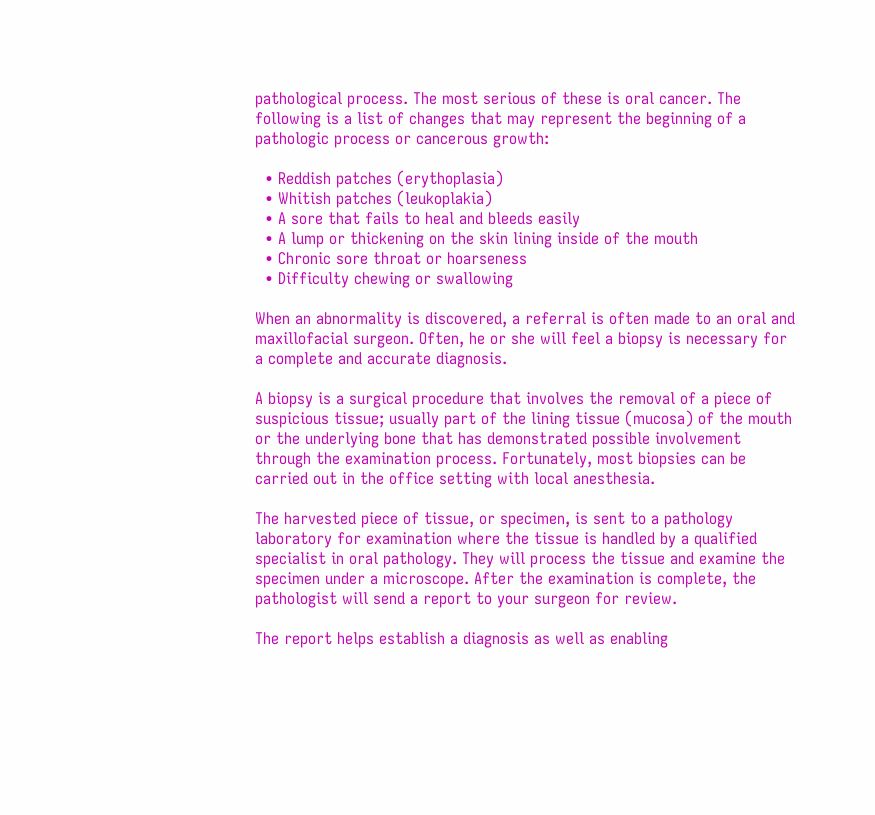pathological process. The most serious of these is oral cancer. The following is a list of changes that may represent the beginning of a pathologic process or cancerous growth:

  • Reddish patches (erythoplasia)
  • Whitish patches (leukoplakia)
  • A sore that fails to heal and bleeds easily
  • A lump or thickening on the skin lining inside of the mouth
  • Chronic sore throat or hoarseness
  • Difficulty chewing or swallowing

When an abnormality is discovered, a referral is often made to an oral and maxillofacial surgeon. Often, he or she will feel a biopsy is necessary for a complete and accurate diagnosis.

A biopsy is a surgical procedure that involves the removal of a piece of suspicious tissue; usually part of the lining tissue (mucosa) of the mouth or the underlying bone that has demonstrated possible involvement through the examination process. Fortunately, most biopsies can be carried out in the office setting with local anesthesia.

The harvested piece of tissue, or specimen, is sent to a pathology laboratory for examination where the tissue is handled by a qualified specialist in oral pathology. They will process the tissue and examine the specimen under a microscope. After the examination is complete, the pathologist will send a report to your surgeon for review.

The report helps establish a diagnosis as well as enabling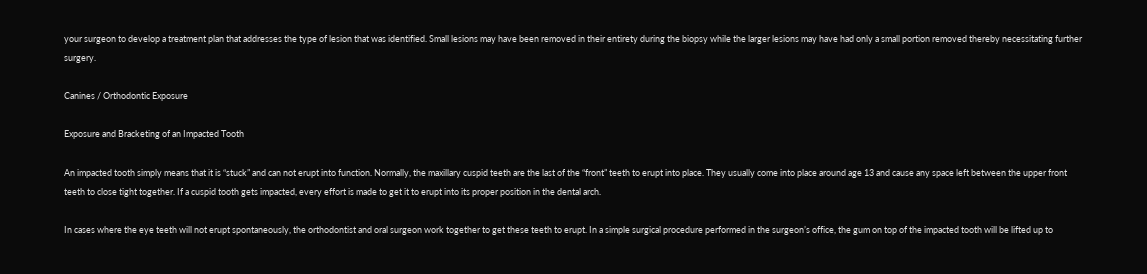your surgeon to develop a treatment plan that addresses the type of lesion that was identified. Small lesions may have been removed in their entirety during the biopsy while the larger lesions may have had only a small portion removed thereby necessitating further surgery.

Canines / Orthodontic Exposure

Exposure and Bracketing of an Impacted Tooth

An impacted tooth simply means that it is “stuck” and can not erupt into function. Normally, the maxillary cuspid teeth are the last of the “front” teeth to erupt into place. They usually come into place around age 13 and cause any space left between the upper front teeth to close tight together. If a cuspid tooth gets impacted, every effort is made to get it to erupt into its proper position in the dental arch.

In cases where the eye teeth will not erupt spontaneously, the orthodontist and oral surgeon work together to get these teeth to erupt. In a simple surgical procedure performed in the surgeon’s office, the gum on top of the impacted tooth will be lifted up to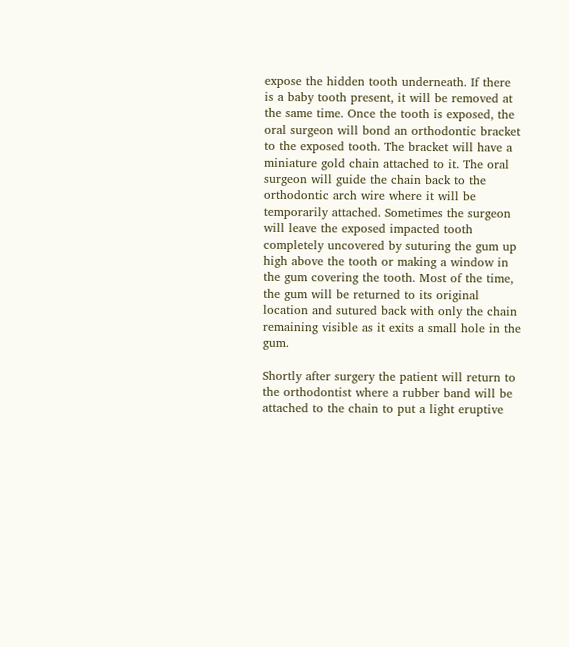expose the hidden tooth underneath. If there is a baby tooth present, it will be removed at the same time. Once the tooth is exposed, the oral surgeon will bond an orthodontic bracket to the exposed tooth. The bracket will have a miniature gold chain attached to it. The oral surgeon will guide the chain back to the orthodontic arch wire where it will be temporarily attached. Sometimes the surgeon will leave the exposed impacted tooth completely uncovered by suturing the gum up high above the tooth or making a window in the gum covering the tooth. Most of the time, the gum will be returned to its original location and sutured back with only the chain remaining visible as it exits a small hole in the gum.

Shortly after surgery the patient will return to the orthodontist where a rubber band will be attached to the chain to put a light eruptive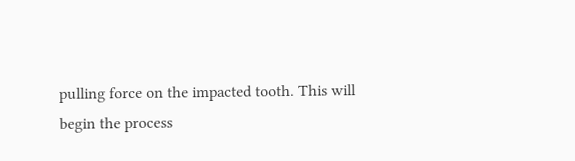pulling force on the impacted tooth. This will begin the process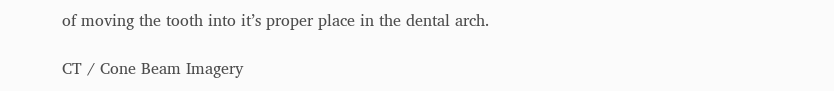of moving the tooth into it’s proper place in the dental arch.

CT / Cone Beam Imagery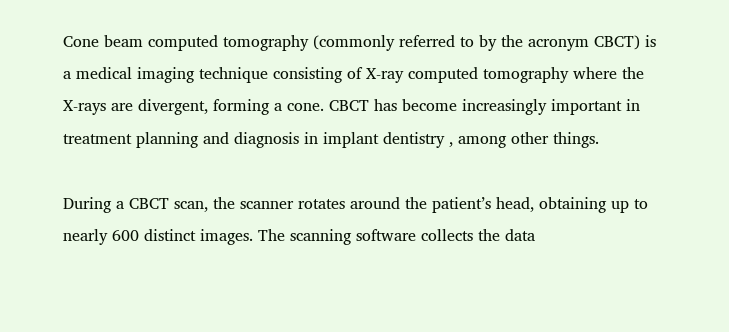Cone beam computed tomography (commonly referred to by the acronym CBCT) is a medical imaging technique consisting of X-ray computed tomography where the X-rays are divergent, forming a cone. CBCT has become increasingly important in treatment planning and diagnosis in implant dentistry , among other things.

During a CBCT scan, the scanner rotates around the patient’s head, obtaining up to nearly 600 distinct images. The scanning software collects the data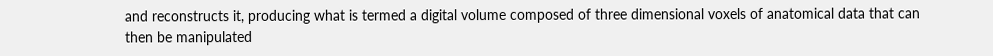and reconstructs it, producing what is termed a digital volume composed of three dimensional voxels of anatomical data that can then be manipulated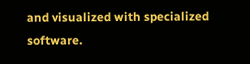and visualized with specialized software.